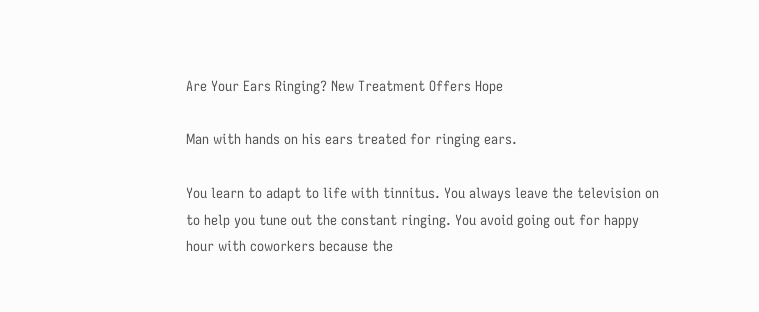Are Your Ears Ringing? New Treatment Offers Hope

Man with hands on his ears treated for ringing ears.

You learn to adapt to life with tinnitus. You always leave the television on to help you tune out the constant ringing. You avoid going out for happy hour with coworkers because the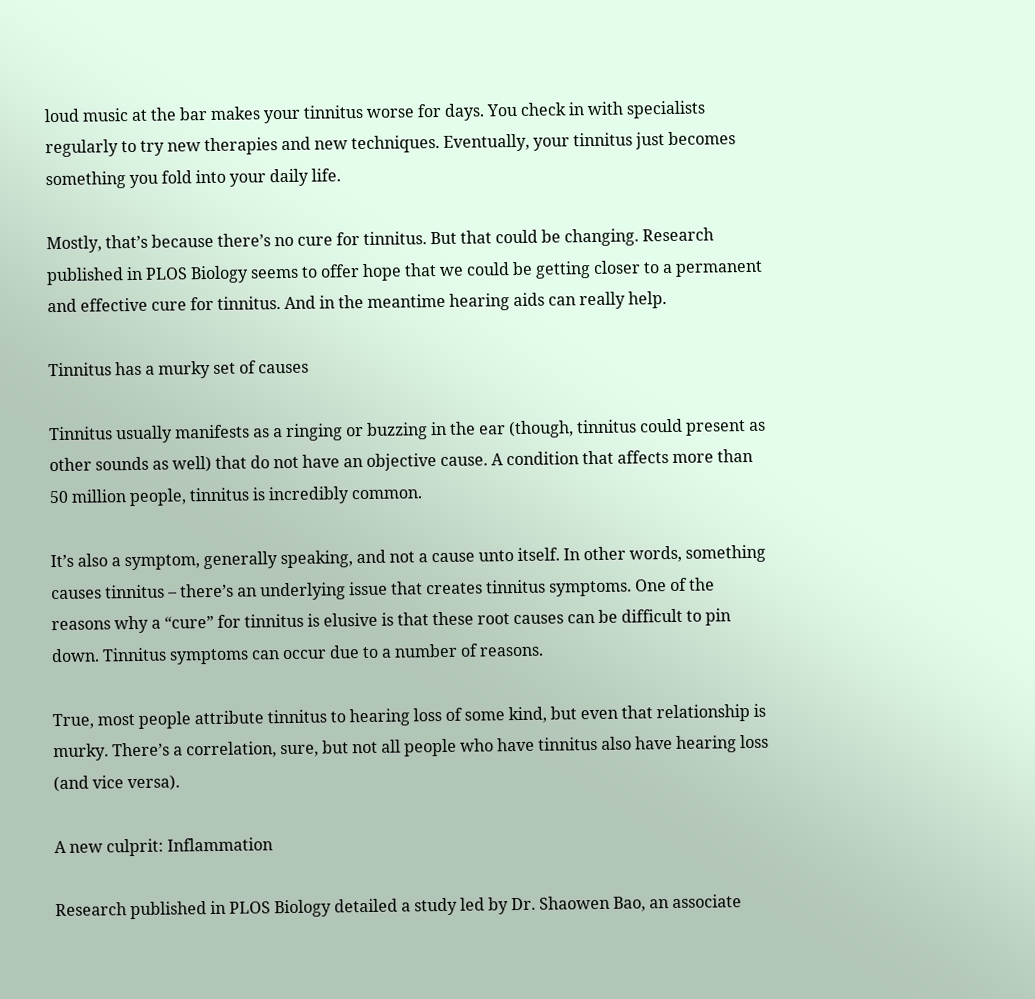loud music at the bar makes your tinnitus worse for days. You check in with specialists regularly to try new therapies and new techniques. Eventually, your tinnitus just becomes something you fold into your daily life.

Mostly, that’s because there’s no cure for tinnitus. But that could be changing. Research published in PLOS Biology seems to offer hope that we could be getting closer to a permanent and effective cure for tinnitus. And in the meantime hearing aids can really help.

Tinnitus has a murky set of causes

Tinnitus usually manifests as a ringing or buzzing in the ear (though, tinnitus could present as other sounds as well) that do not have an objective cause. A condition that affects more than 50 million people, tinnitus is incredibly common.

It’s also a symptom, generally speaking, and not a cause unto itself. In other words, something causes tinnitus – there’s an underlying issue that creates tinnitus symptoms. One of the reasons why a “cure” for tinnitus is elusive is that these root causes can be difficult to pin down. Tinnitus symptoms can occur due to a number of reasons.

True, most people attribute tinnitus to hearing loss of some kind, but even that relationship is murky. There’s a correlation, sure, but not all people who have tinnitus also have hearing loss (and vice versa).

A new culprit: Inflammation

Research published in PLOS Biology detailed a study led by Dr. Shaowen Bao, an associate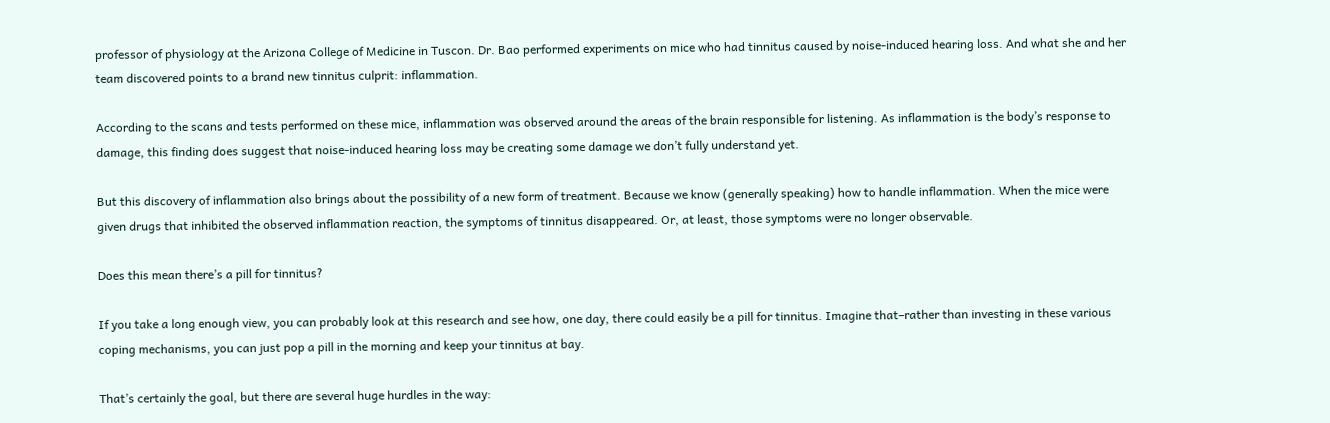professor of physiology at the Arizona College of Medicine in Tuscon. Dr. Bao performed experiments on mice who had tinnitus caused by noise-induced hearing loss. And what she and her team discovered points to a brand new tinnitus culprit: inflammation.

According to the scans and tests performed on these mice, inflammation was observed around the areas of the brain responsible for listening. As inflammation is the body’s response to damage, this finding does suggest that noise-induced hearing loss may be creating some damage we don’t fully understand yet.

But this discovery of inflammation also brings about the possibility of a new form of treatment. Because we know (generally speaking) how to handle inflammation. When the mice were given drugs that inhibited the observed inflammation reaction, the symptoms of tinnitus disappeared. Or, at least, those symptoms were no longer observable.

Does this mean there’s a pill for tinnitus?

If you take a long enough view, you can probably look at this research and see how, one day, there could easily be a pill for tinnitus. Imagine that–rather than investing in these various coping mechanisms, you can just pop a pill in the morning and keep your tinnitus at bay.

That’s certainly the goal, but there are several huge hurdles in the way: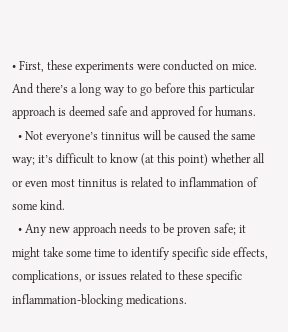• First, these experiments were conducted on mice. And there’s a long way to go before this particular approach is deemed safe and approved for humans.
  • Not everyone’s tinnitus will be caused the same way; it’s difficult to know (at this point) whether all or even most tinnitus is related to inflammation of some kind.
  • Any new approach needs to be proven safe; it might take some time to identify specific side effects, complications, or issues related to these specific inflammation-blocking medications.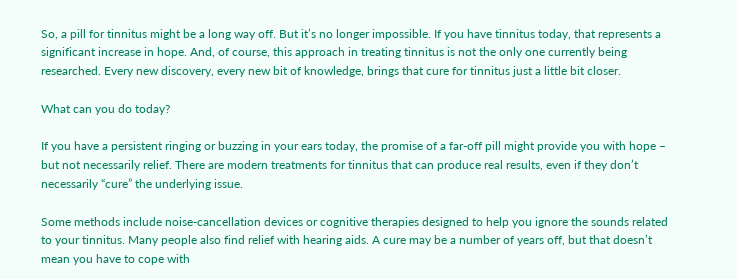So, a pill for tinnitus might be a long way off. But it’s no longer impossible. If you have tinnitus today, that represents a significant increase in hope. And, of course, this approach in treating tinnitus is not the only one currently being researched. Every new discovery, every new bit of knowledge, brings that cure for tinnitus just a little bit closer.

What can you do today?

If you have a persistent ringing or buzzing in your ears today, the promise of a far-off pill might provide you with hope – but not necessarily relief. There are modern treatments for tinnitus that can produce real results, even if they don’t necessarily “cure” the underlying issue.

Some methods include noise-cancellation devices or cognitive therapies designed to help you ignore the sounds related to your tinnitus. Many people also find relief with hearing aids. A cure may be a number of years off, but that doesn’t mean you have to cope with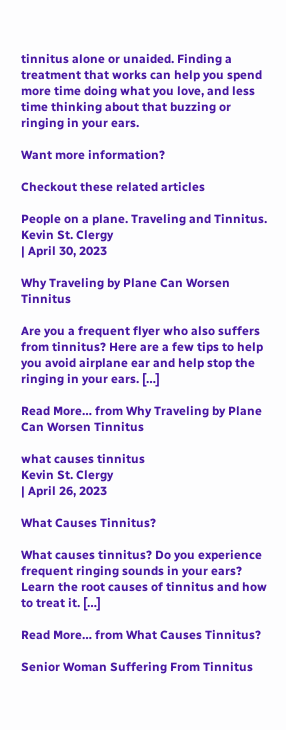tinnitus alone or unaided. Finding a treatment that works can help you spend more time doing what you love, and less time thinking about that buzzing or ringing in your ears.

Want more information?

Checkout these related articles

People on a plane. Traveling and Tinnitus.
Kevin St. Clergy
| April 30, 2023

Why Traveling by Plane Can Worsen Tinnitus

Are you a frequent flyer who also suffers from tinnitus? Here are a few tips to help you avoid airplane ear and help stop the ringing in your ears. […]

Read More… from Why Traveling by Plane Can Worsen Tinnitus

what causes tinnitus
Kevin St. Clergy
| April 26, 2023

What Causes Tinnitus?

What causes tinnitus? Do you experience frequent ringing sounds in your ears? Learn the root causes of tinnitus and how to treat it. […]

Read More… from What Causes Tinnitus?

Senior Woman Suffering From Tinnitus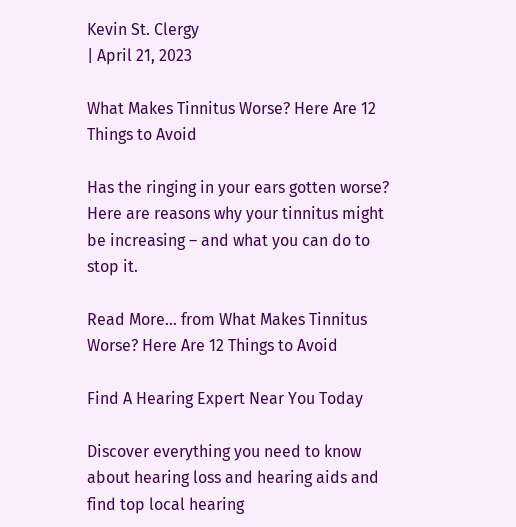Kevin St. Clergy
| April 21, 2023

What Makes Tinnitus Worse? Here Are 12 Things to Avoid

Has the ringing in your ears gotten worse? Here are reasons why your tinnitus might be increasing – and what you can do to stop it.

Read More… from What Makes Tinnitus Worse? Here Are 12 Things to Avoid

Find A Hearing Expert Near You Today

Discover everything you need to know about hearing loss and hearing aids and find top local hearing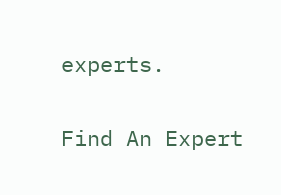experts.

Find An Expert